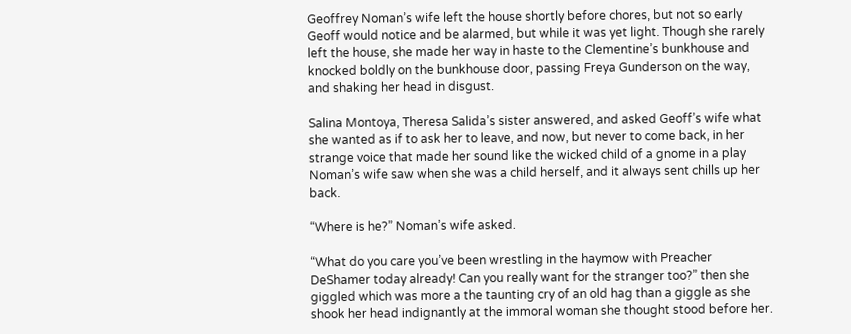Geoffrey Noman’s wife left the house shortly before chores, but not so early Geoff would notice and be alarmed, but while it was yet light. Though she rarely left the house, she made her way in haste to the Clementine’s bunkhouse and knocked boldly on the bunkhouse door, passing Freya Gunderson on the way, and shaking her head in disgust.

Salina Montoya, Theresa Salida’s sister answered, and asked Geoff’s wife what she wanted as if to ask her to leave, and now, but never to come back, in her strange voice that made her sound like the wicked child of a gnome in a play Noman’s wife saw when she was a child herself, and it always sent chills up her back.

“Where is he?” Noman’s wife asked.

“What do you care you’ve been wrestling in the haymow with Preacher DeShamer today already! Can you really want for the stranger too?” then she giggled which was more a the taunting cry of an old hag than a giggle as she shook her head indignantly at the immoral woman she thought stood before her.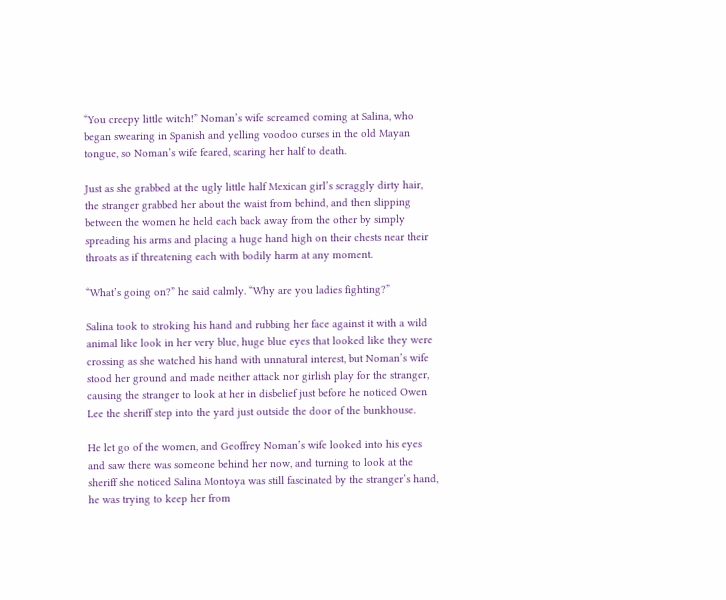“You creepy little witch!” Noman’s wife screamed coming at Salina, who began swearing in Spanish and yelling voodoo curses in the old Mayan tongue, so Noman’s wife feared, scaring her half to death.

Just as she grabbed at the ugly little half Mexican girl’s scraggly dirty hair, the stranger grabbed her about the waist from behind, and then slipping between the women he held each back away from the other by simply spreading his arms and placing a huge hand high on their chests near their throats as if threatening each with bodily harm at any moment.

“What’s going on?” he said calmly. “Why are you ladies fighting?”

Salina took to stroking his hand and rubbing her face against it with a wild animal like look in her very blue, huge blue eyes that looked like they were crossing as she watched his hand with unnatural interest, but Noman’s wife stood her ground and made neither attack nor girlish play for the stranger, causing the stranger to look at her in disbelief just before he noticed Owen Lee the sheriff step into the yard just outside the door of the bunkhouse.

He let go of the women, and Geoffrey Noman’s wife looked into his eyes and saw there was someone behind her now, and turning to look at the sheriff she noticed Salina Montoya was still fascinated by the stranger’s hand, he was trying to keep her from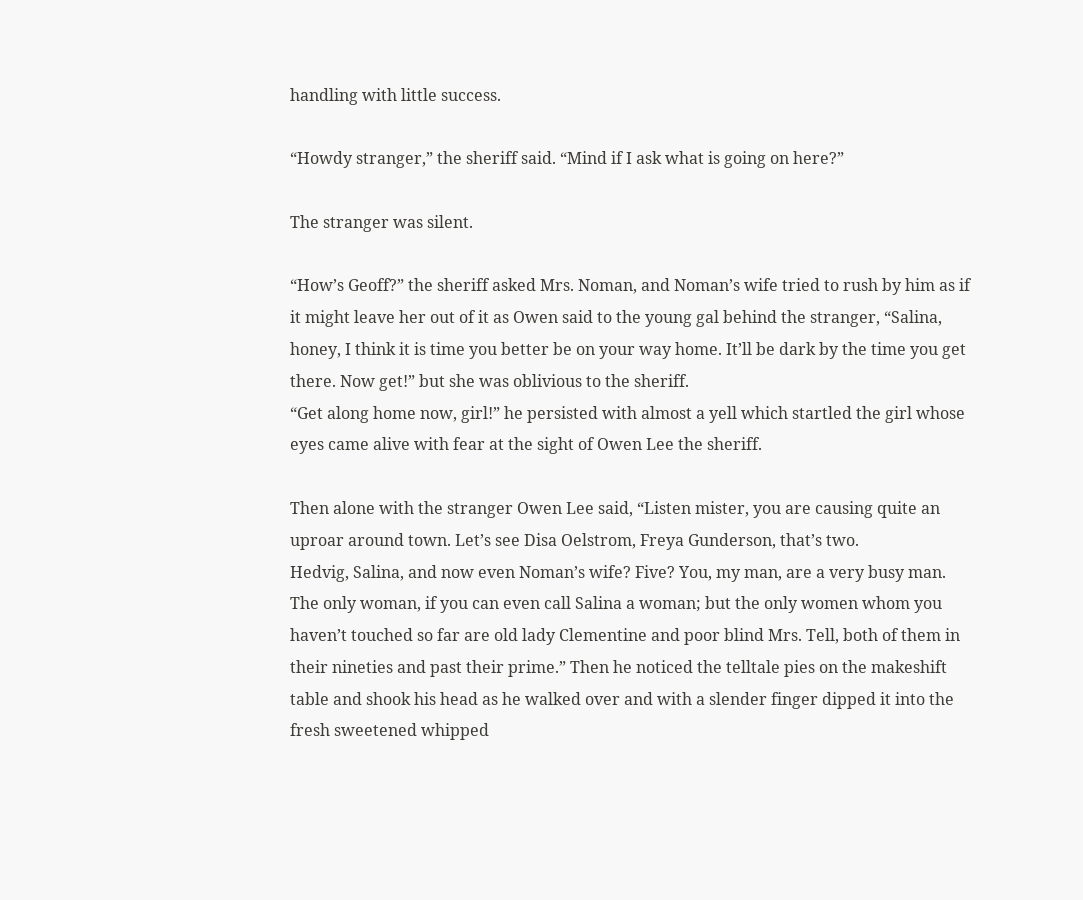handling with little success.

“Howdy stranger,” the sheriff said. “Mind if I ask what is going on here?”

The stranger was silent.

“How’s Geoff?” the sheriff asked Mrs. Noman, and Noman’s wife tried to rush by him as if it might leave her out of it as Owen said to the young gal behind the stranger, “Salina, honey, I think it is time you better be on your way home. It’ll be dark by the time you get there. Now get!” but she was oblivious to the sheriff.
“Get along home now, girl!” he persisted with almost a yell which startled the girl whose eyes came alive with fear at the sight of Owen Lee the sheriff.

Then alone with the stranger Owen Lee said, “Listen mister, you are causing quite an uproar around town. Let’s see Disa Oelstrom, Freya Gunderson, that’s two.
Hedvig, Salina, and now even Noman’s wife? Five? You, my man, are a very busy man. The only woman, if you can even call Salina a woman; but the only women whom you haven’t touched so far are old lady Clementine and poor blind Mrs. Tell, both of them in their nineties and past their prime.” Then he noticed the telltale pies on the makeshift table and shook his head as he walked over and with a slender finger dipped it into the fresh sweetened whipped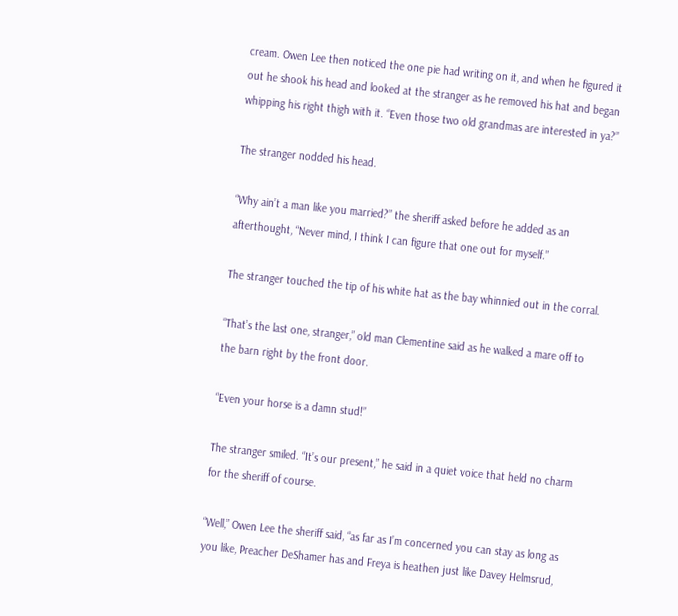cream. Owen Lee then noticed the one pie had writing on it, and when he figured it out he shook his head and looked at the stranger as he removed his hat and began whipping his right thigh with it. “Even those two old grandmas are interested in ya?”

The stranger nodded his head.

“Why ain’t a man like you married?” the sheriff asked before he added as an afterthought, “Never mind, I think I can figure that one out for myself.”

The stranger touched the tip of his white hat as the bay whinnied out in the corral.

“That’s the last one, stranger,” old man Clementine said as he walked a mare off to the barn right by the front door.

“Even your horse is a damn stud!”

The stranger smiled. “It’s our present,” he said in a quiet voice that held no charm for the sheriff of course.

“Well,” Owen Lee the sheriff said, “as far as I’m concerned you can stay as long as you like, Preacher DeShamer has and Freya is heathen just like Davey Helmsrud,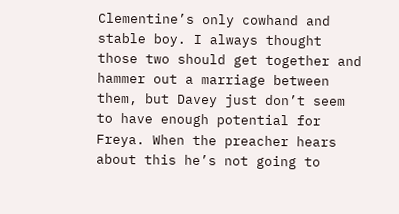Clementine’s only cowhand and stable boy. I always thought those two should get together and hammer out a marriage between them, but Davey just don’t seem to have enough potential for Freya. When the preacher hears about this he’s not going to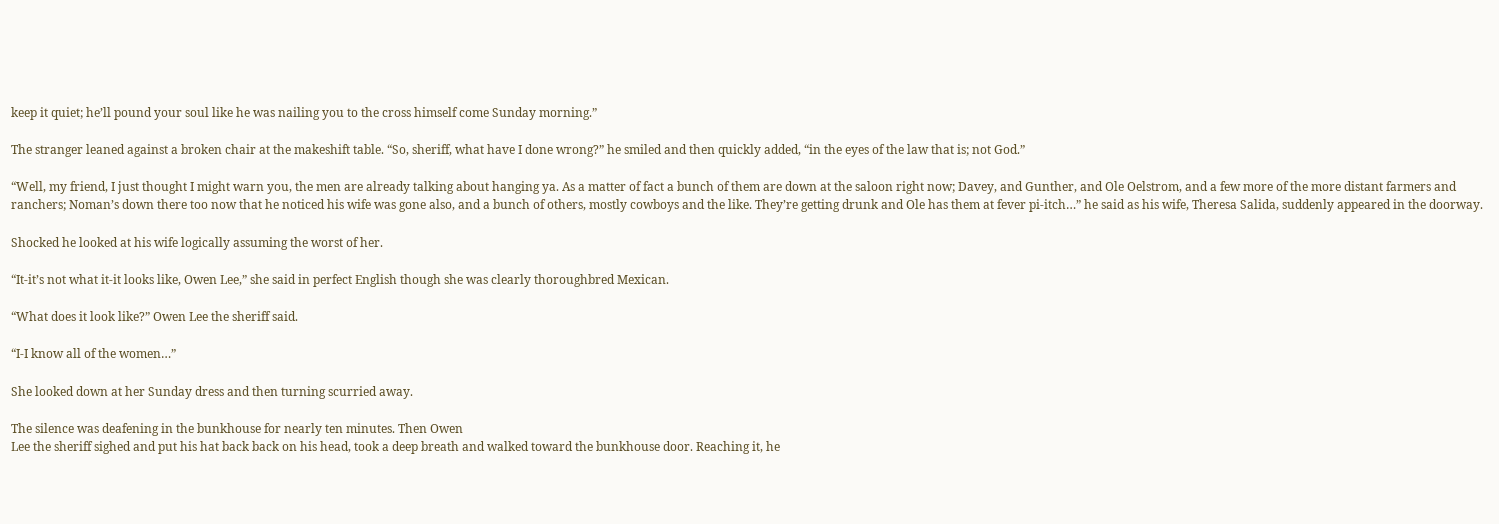keep it quiet; he’ll pound your soul like he was nailing you to the cross himself come Sunday morning.”

The stranger leaned against a broken chair at the makeshift table. “So, sheriff, what have I done wrong?” he smiled and then quickly added, “in the eyes of the law that is; not God.”

“Well, my friend, I just thought I might warn you, the men are already talking about hanging ya. As a matter of fact a bunch of them are down at the saloon right now; Davey, and Gunther, and Ole Oelstrom, and a few more of the more distant farmers and ranchers; Noman’s down there too now that he noticed his wife was gone also, and a bunch of others, mostly cowboys and the like. They’re getting drunk and Ole has them at fever pi-itch…” he said as his wife, Theresa Salida, suddenly appeared in the doorway.

Shocked he looked at his wife logically assuming the worst of her.

“It-it’s not what it-it looks like, Owen Lee,” she said in perfect English though she was clearly thoroughbred Mexican.

“What does it look like?” Owen Lee the sheriff said.

“I-I know all of the women…”

She looked down at her Sunday dress and then turning scurried away.

The silence was deafening in the bunkhouse for nearly ten minutes. Then Owen
Lee the sheriff sighed and put his hat back back on his head, took a deep breath and walked toward the bunkhouse door. Reaching it, he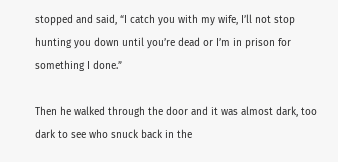stopped and said, “I catch you with my wife, I’ll not stop hunting you down until you’re dead or I’m in prison for something I done.”

Then he walked through the door and it was almost dark, too dark to see who snuck back in the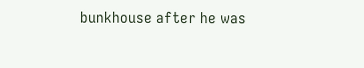bunkhouse after he was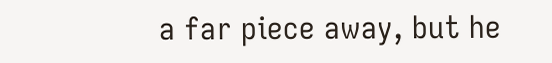a far piece away, but he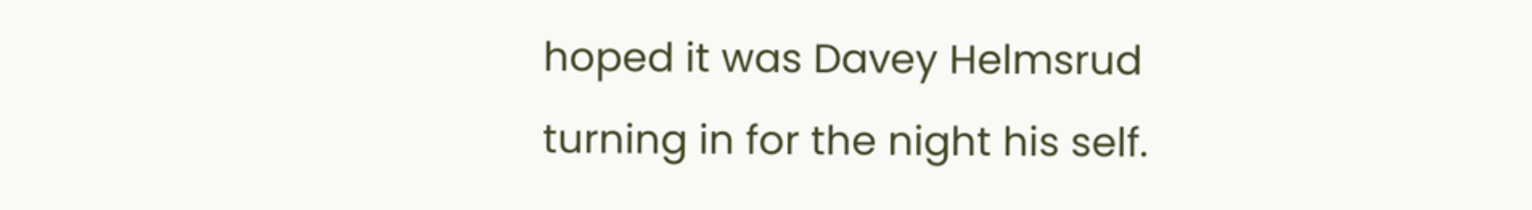hoped it was Davey Helmsrud turning in for the night his self.